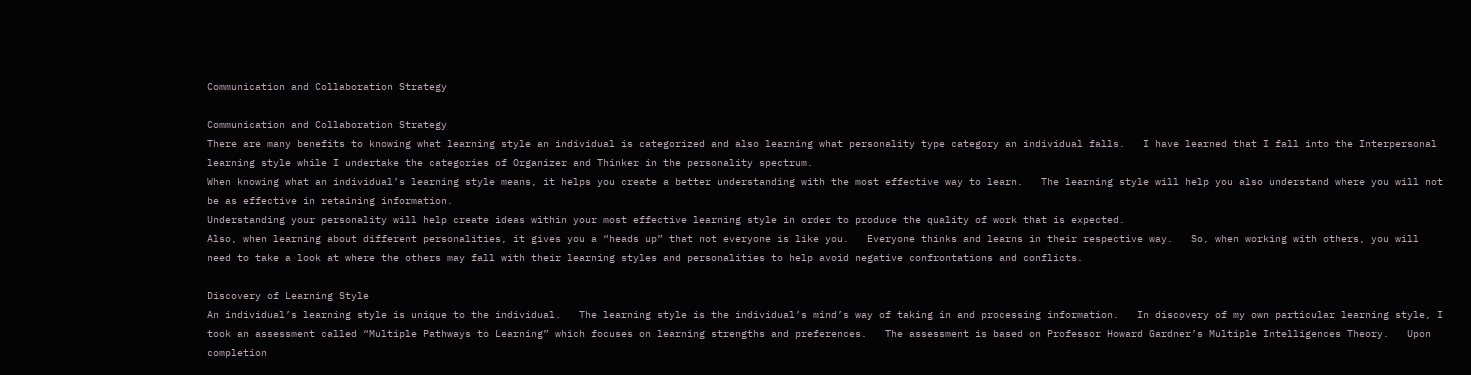Communication and Collaboration Strategy

Communication and Collaboration Strategy
There are many benefits to knowing what learning style an individual is categorized and also learning what personality type category an individual falls.   I have learned that I fall into the Interpersonal learning style while I undertake the categories of Organizer and Thinker in the personality spectrum.
When knowing what an individual’s learning style means, it helps you create a better understanding with the most effective way to learn.   The learning style will help you also understand where you will not be as effective in retaining information.
Understanding your personality will help create ideas within your most effective learning style in order to produce the quality of work that is expected.
Also, when learning about different personalities, it gives you a “heads up” that not everyone is like you.   Everyone thinks and learns in their respective way.   So, when working with others, you will need to take a look at where the others may fall with their learning styles and personalities to help avoid negative confrontations and conflicts.

Discovery of Learning Style
An individual’s learning style is unique to the individual.   The learning style is the individual’s mind’s way of taking in and processing information.   In discovery of my own particular learning style, I took an assessment called “Multiple Pathways to Learning” which focuses on learning strengths and preferences.   The assessment is based on Professor Howard Gardner’s Multiple Intelligences Theory.   Upon completion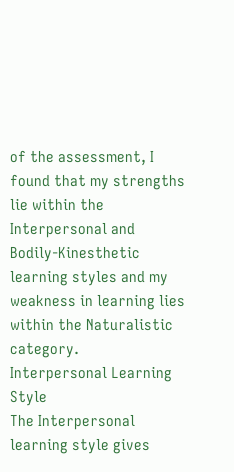of the assessment, I found that my strengths lie within the Interpersonal and Bodily-Kinesthetic learning styles and my weakness in learning lies within the Naturalistic category.
Interpersonal Learning Style
The Interpersonal learning style gives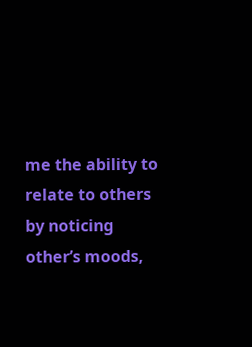me the ability to relate to others by noticing other’s moods,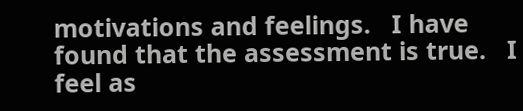motivations and feelings.   I have found that the assessment is true.   I feel as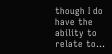though I do have the ability to relate to...